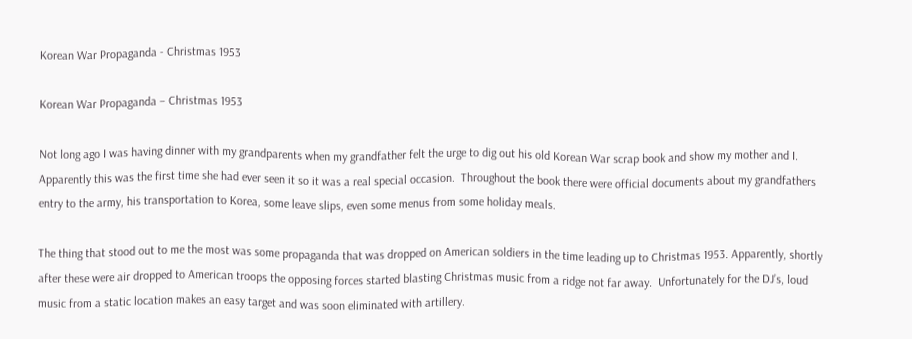Korean War Propaganda - Christmas 1953

Korean War Propaganda – Christmas 1953

Not long ago I was having dinner with my grandparents when my grandfather felt the urge to dig out his old Korean War scrap book and show my mother and I.  Apparently this was the first time she had ever seen it so it was a real special occasion.  Throughout the book there were official documents about my grandfathers entry to the army, his transportation to Korea, some leave slips, even some menus from some holiday meals.

The thing that stood out to me the most was some propaganda that was dropped on American soldiers in the time leading up to Christmas 1953. Apparently, shortly after these were air dropped to American troops the opposing forces started blasting Christmas music from a ridge not far away.  Unfortunately for the DJ’s, loud music from a static location makes an easy target and was soon eliminated with artillery.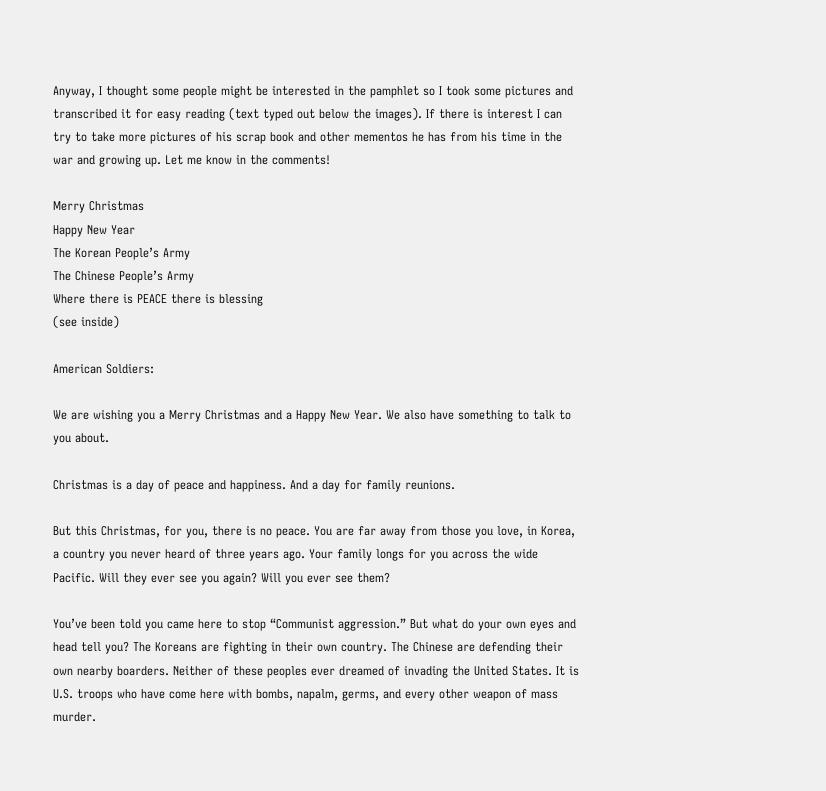Anyway, I thought some people might be interested in the pamphlet so I took some pictures and transcribed it for easy reading (text typed out below the images). If there is interest I can try to take more pictures of his scrap book and other mementos he has from his time in the war and growing up. Let me know in the comments!

Merry Christmas
Happy New Year
The Korean People’s Army
The Chinese People’s Army
Where there is PEACE there is blessing
(see inside)

American Soldiers:

We are wishing you a Merry Christmas and a Happy New Year. We also have something to talk to you about.

Christmas is a day of peace and happiness. And a day for family reunions.

But this Christmas, for you, there is no peace. You are far away from those you love, in Korea, a country you never heard of three years ago. Your family longs for you across the wide Pacific. Will they ever see you again? Will you ever see them?

You’ve been told you came here to stop “Communist aggression.” But what do your own eyes and head tell you? The Koreans are fighting in their own country. The Chinese are defending their own nearby boarders. Neither of these peoples ever dreamed of invading the United States. It is U.S. troops who have come here with bombs, napalm, germs, and every other weapon of mass murder.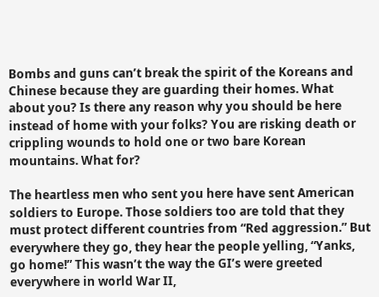Bombs and guns can’t break the spirit of the Koreans and Chinese because they are guarding their homes. What about you? Is there any reason why you should be here instead of home with your folks? You are risking death or crippling wounds to hold one or two bare Korean mountains. What for?

The heartless men who sent you here have sent American soldiers to Europe. Those soldiers too are told that they must protect different countries from “Red aggression.” But everywhere they go, they hear the people yelling, “Yanks, go home!” This wasn’t the way the GI’s were greeted everywhere in world War II,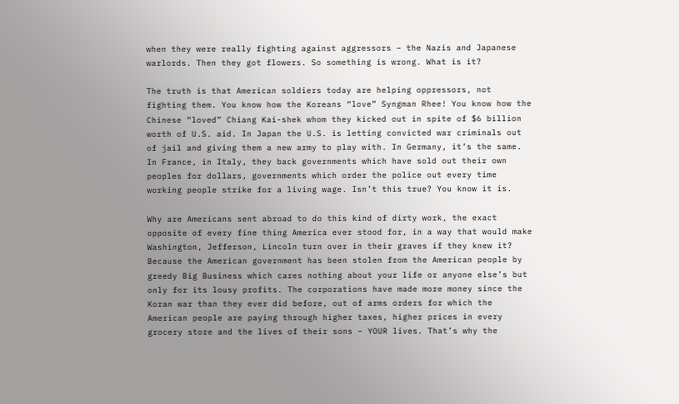when they were really fighting against aggressors – the Nazis and Japanese warlords. Then they got flowers. So something is wrong. What is it?

The truth is that American soldiers today are helping oppressors, not fighting them. You know how the Koreans “love” Syngman Rhee! You know how the Chinese “loved” Chiang Kai-shek whom they kicked out in spite of $6 billion worth of U.S. aid. In Japan the U.S. is letting convicted war criminals out of jail and giving them a new army to play with. In Germany, it’s the same. In France, in Italy, they back governments which have sold out their own peoples for dollars, governments which order the police out every time working people strike for a living wage. Isn’t this true? You know it is.

Why are Americans sent abroad to do this kind of dirty work, the exact opposite of every fine thing America ever stood for, in a way that would make Washington, Jefferson, Lincoln turn over in their graves if they knew it? Because the American government has been stolen from the American people by greedy Big Business which cares nothing about your life or anyone else’s but only for its lousy profits. The corporations have made more money since the Koran war than they ever did before, out of arms orders for which the American people are paying through higher taxes, higher prices in every grocery store and the lives of their sons – YOUR lives. That’s why the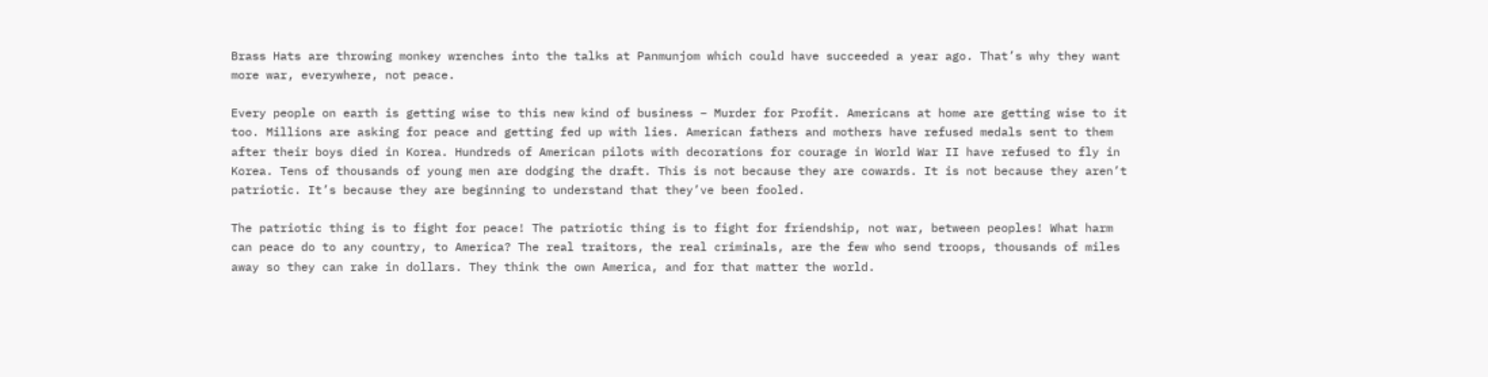Brass Hats are throwing monkey wrenches into the talks at Panmunjom which could have succeeded a year ago. That’s why they want more war, everywhere, not peace.

Every people on earth is getting wise to this new kind of business – Murder for Profit. Americans at home are getting wise to it too. Millions are asking for peace and getting fed up with lies. American fathers and mothers have refused medals sent to them after their boys died in Korea. Hundreds of American pilots with decorations for courage in World War II have refused to fly in Korea. Tens of thousands of young men are dodging the draft. This is not because they are cowards. It is not because they aren’t patriotic. It’s because they are beginning to understand that they’ve been fooled.

The patriotic thing is to fight for peace! The patriotic thing is to fight for friendship, not war, between peoples! What harm can peace do to any country, to America? The real traitors, the real criminals, are the few who send troops, thousands of miles away so they can rake in dollars. They think the own America, and for that matter the world.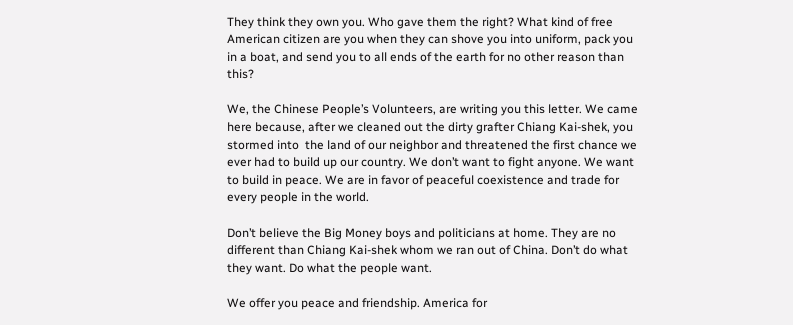They think they own you. Who gave them the right? What kind of free American citizen are you when they can shove you into uniform, pack you in a boat, and send you to all ends of the earth for no other reason than this?

We, the Chinese People’s Volunteers, are writing you this letter. We came here because, after we cleaned out the dirty grafter Chiang Kai-shek, you stormed into  the land of our neighbor and threatened the first chance we ever had to build up our country. We don’t want to fight anyone. We want to build in peace. We are in favor of peaceful coexistence and trade for every people in the world.

Don’t believe the Big Money boys and politicians at home. They are no different than Chiang Kai-shek whom we ran out of China. Don’t do what they want. Do what the people want.

We offer you peace and friendship. America for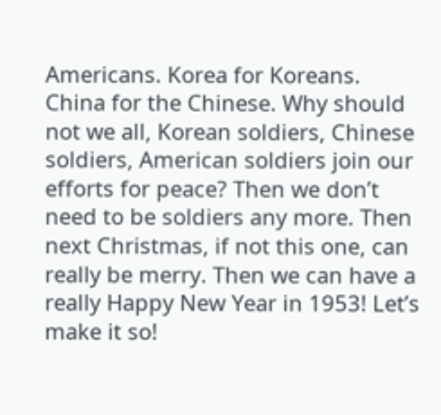Americans. Korea for Koreans. China for the Chinese. Why should not we all, Korean soldiers, Chinese soldiers, American soldiers join our efforts for peace? Then we don’t need to be soldiers any more. Then next Christmas, if not this one, can really be merry. Then we can have a really Happy New Year in 1953! Let’s make it so!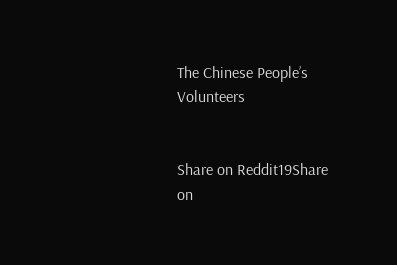The Chinese People’s Volunteers


Share on Reddit19Share on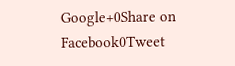Google+0Share on Facebook0Tweet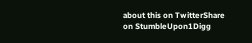about this on TwitterShare on StumbleUpon1Digg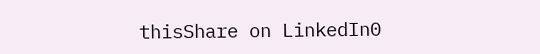thisShare on LinkedIn0